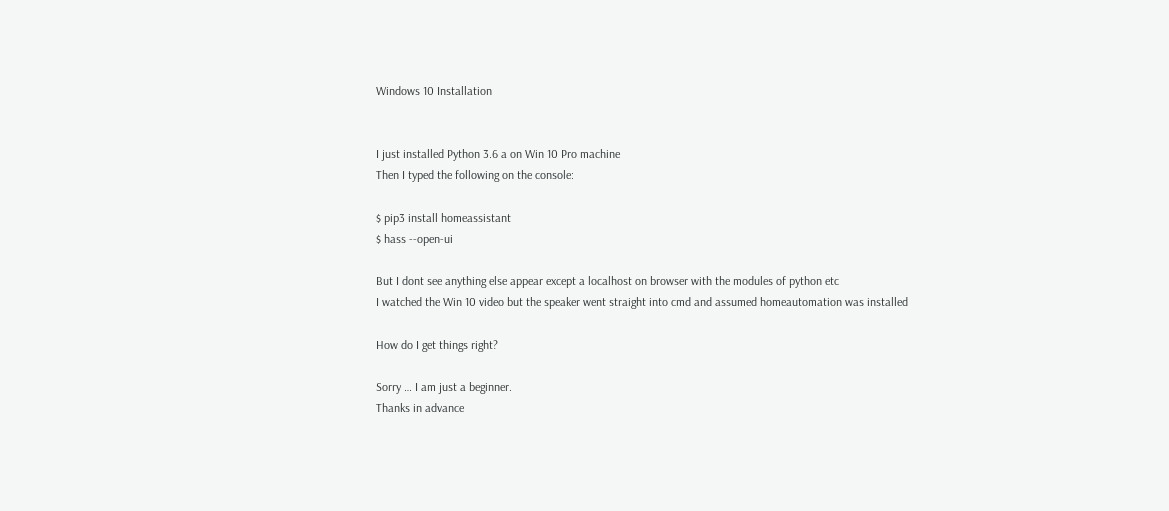Windows 10 Installation


I just installed Python 3.6 a on Win 10 Pro machine
Then I typed the following on the console:

$ pip3 install homeassistant
$ hass --open-ui

But I dont see anything else appear except a localhost on browser with the modules of python etc
I watched the Win 10 video but the speaker went straight into cmd and assumed homeautomation was installed

How do I get things right?

Sorry … I am just a beginner.
Thanks in advance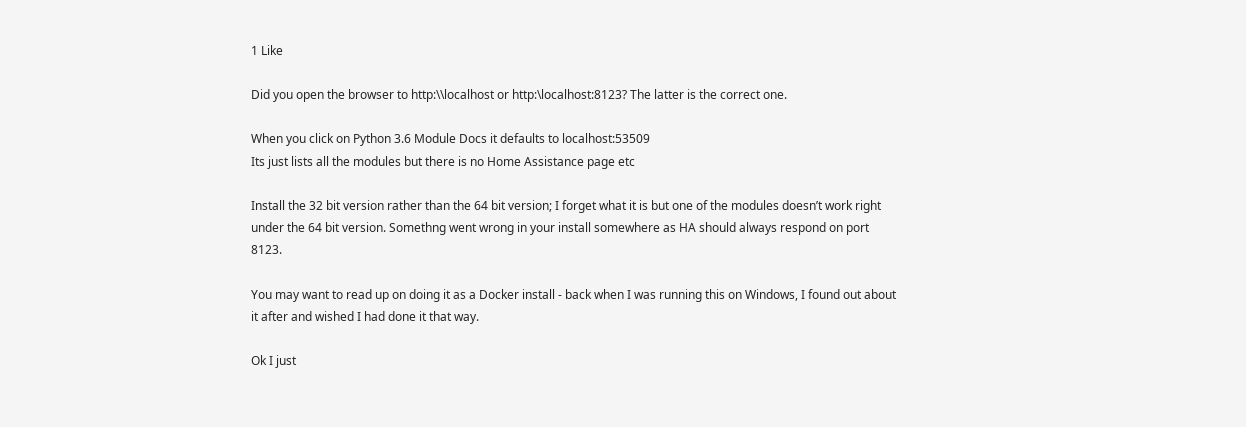1 Like

Did you open the browser to http:\\localhost or http:\localhost:8123? The latter is the correct one.

When you click on Python 3.6 Module Docs it defaults to localhost:53509
Its just lists all the modules but there is no Home Assistance page etc

Install the 32 bit version rather than the 64 bit version; I forget what it is but one of the modules doesn’t work right under the 64 bit version. Somethng went wrong in your install somewhere as HA should always respond on port 8123.

You may want to read up on doing it as a Docker install - back when I was running this on Windows, I found out about it after and wished I had done it that way.

Ok I just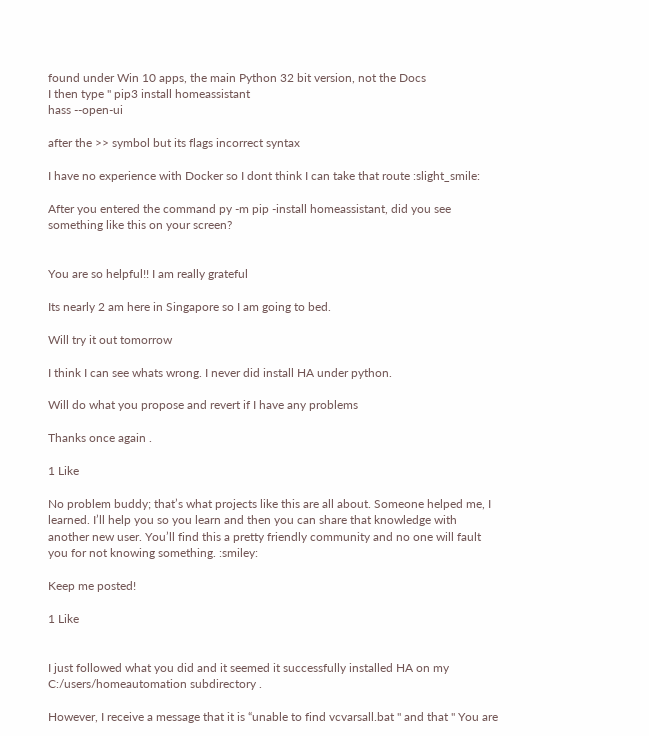found under Win 10 apps, the main Python 32 bit version, not the Docs
I then type " pip3 install homeassistant
hass --open-ui

after the >> symbol but its flags incorrect syntax

I have no experience with Docker so I dont think I can take that route :slight_smile:

After you entered the command py -m pip -install homeassistant, did you see something like this on your screen?


You are so helpful!! I am really grateful

Its nearly 2 am here in Singapore so I am going to bed.

Will try it out tomorrow

I think I can see whats wrong. I never did install HA under python.

Will do what you propose and revert if I have any problems

Thanks once again .

1 Like

No problem buddy; that’s what projects like this are all about. Someone helped me, I learned. I’ll help you so you learn and then you can share that knowledge with another new user. You’ll find this a pretty friendly community and no one will fault you for not knowing something. :smiley:

Keep me posted!

1 Like


I just followed what you did and it seemed it successfully installed HA on my C:/users/homeautomation subdirectory .

However, I receive a message that it is “unable to find vcvarsall.bat " and that " You are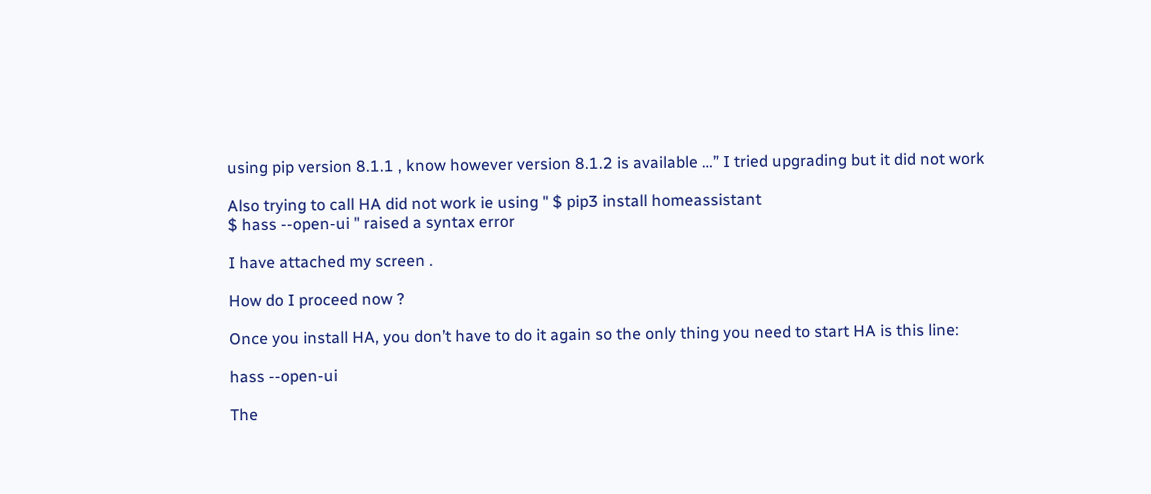using pip version 8.1.1 , know however version 8.1.2 is available …” I tried upgrading but it did not work

Also trying to call HA did not work ie using " $ pip3 install homeassistant
$ hass --open-ui " raised a syntax error

I have attached my screen .

How do I proceed now ?

Once you install HA, you don’t have to do it again so the only thing you need to start HA is this line:

hass --open-ui

The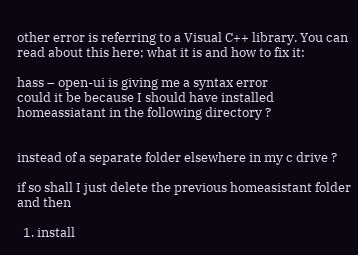other error is referring to a Visual C++ library. You can read about this here; what it is and how to fix it:

hass – open-ui is giving me a syntax error
could it be because I should have installed homeassiatant in the following directory ?


instead of a separate folder elsewhere in my c drive ?

if so shall I just delete the previous homeasistant folder and then

  1. install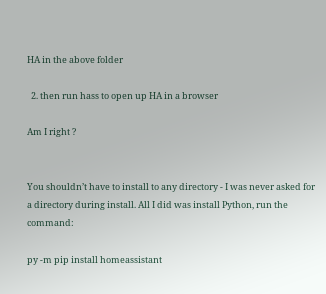HA in the above folder

  2. then run hass to open up HA in a browser

Am I right ?


You shouldn’t have to install to any directory - I was never asked for a directory during install. All I did was install Python, run the command:

py -m pip install homeassistant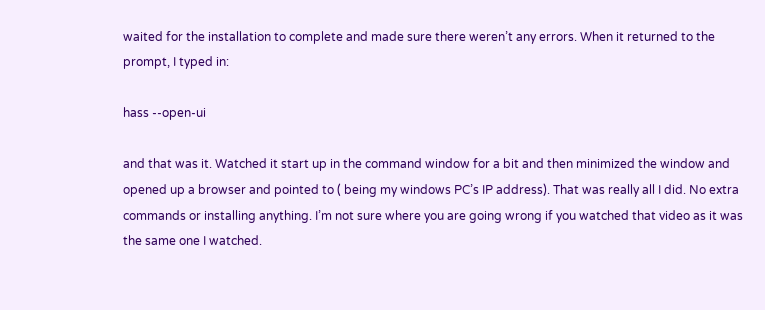waited for the installation to complete and made sure there weren’t any errors. When it returned to the prompt, I typed in:

hass --open-ui

and that was it. Watched it start up in the command window for a bit and then minimized the window and opened up a browser and pointed to ( being my windows PC’s IP address). That was really all I did. No extra commands or installing anything. I’m not sure where you are going wrong if you watched that video as it was the same one I watched.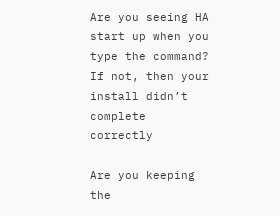Are you seeing HA start up when you type the command? If not, then your install didn’t complete correctly

Are you keeping the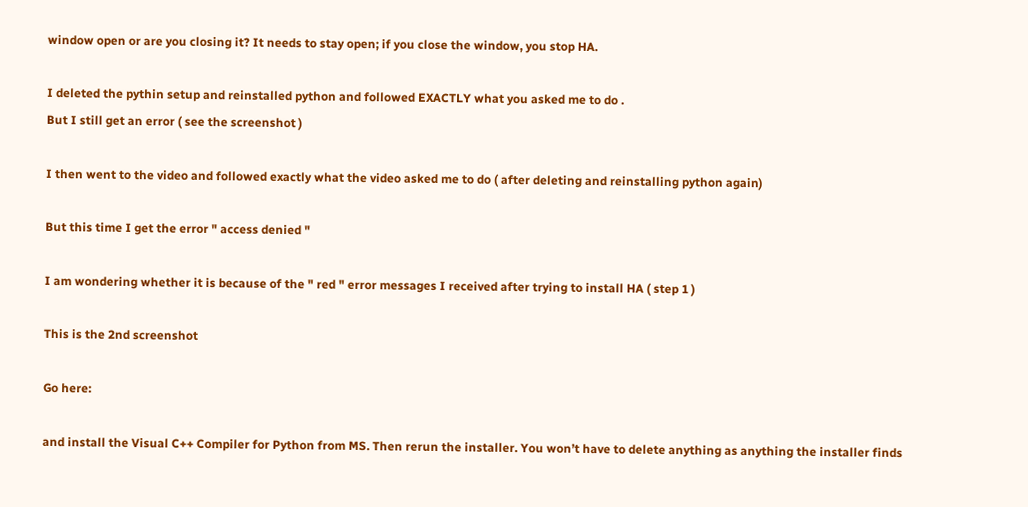window open or are you closing it? It needs to stay open; if you close the window, you stop HA.

I deleted the pythin setup and reinstalled python and followed EXACTLY what you asked me to do .
But I still get an error ( see the screenshot )

I then went to the video and followed exactly what the video asked me to do ( after deleting and reinstalling python again)

But this time I get the error " access denied "

I am wondering whether it is because of the " red " error messages I received after trying to install HA ( step 1 )

This is the 2nd screenshot

Go here:

and install the Visual C++ Compiler for Python from MS. Then rerun the installer. You won’t have to delete anything as anything the installer finds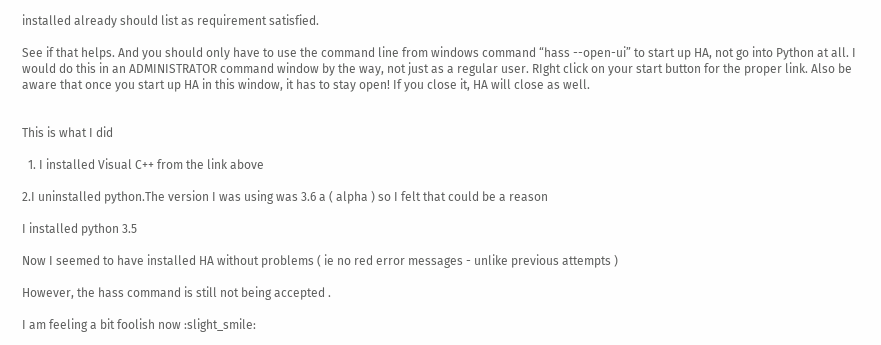installed already should list as requirement satisfied.

See if that helps. And you should only have to use the command line from windows command “hass --open-ui” to start up HA, not go into Python at all. I would do this in an ADMINISTRATOR command window by the way, not just as a regular user. RIght click on your start button for the proper link. Also be aware that once you start up HA in this window, it has to stay open! If you close it, HA will close as well.


This is what I did

  1. I installed Visual C++ from the link above

2.I uninstalled python.The version I was using was 3.6 a ( alpha ) so I felt that could be a reason

I installed python 3.5

Now I seemed to have installed HA without problems ( ie no red error messages - unlike previous attempts )

However, the hass command is still not being accepted .

I am feeling a bit foolish now :slight_smile: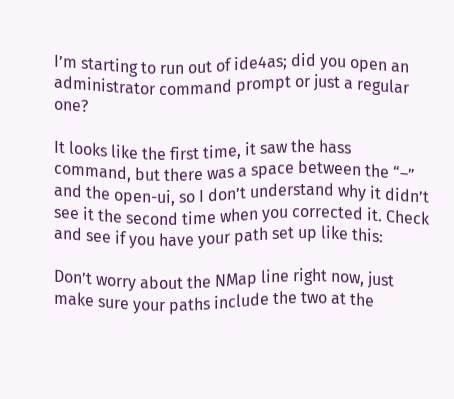I’m starting to run out of ide4as; did you open an administrator command prompt or just a regular one?

It looks like the first time, it saw the hass command, but there was a space between the “–” and the open-ui, so I don’t understand why it didn’t see it the second time when you corrected it. Check and see if you have your path set up like this:

Don’t worry about the NMap line right now, just make sure your paths include the two at the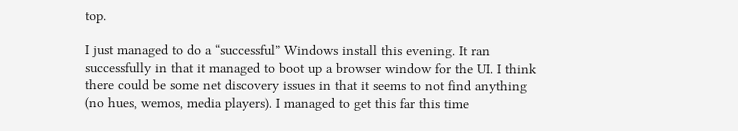top.

I just managed to do a “successful” Windows install this evening. It ran successfully in that it managed to boot up a browser window for the UI. I think there could be some net discovery issues in that it seems to not find anything (no hues, wemos, media players). I managed to get this far this time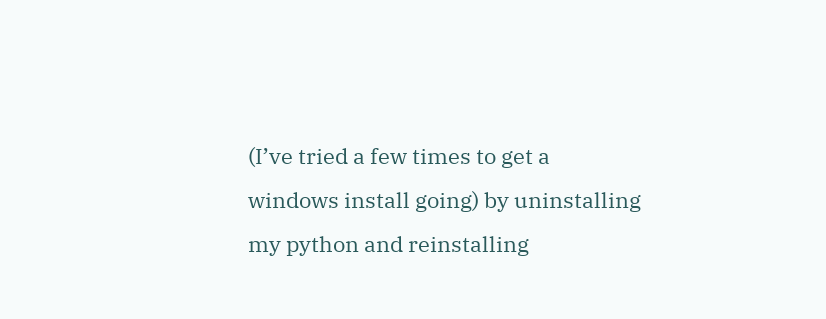(I’ve tried a few times to get a windows install going) by uninstalling my python and reinstalling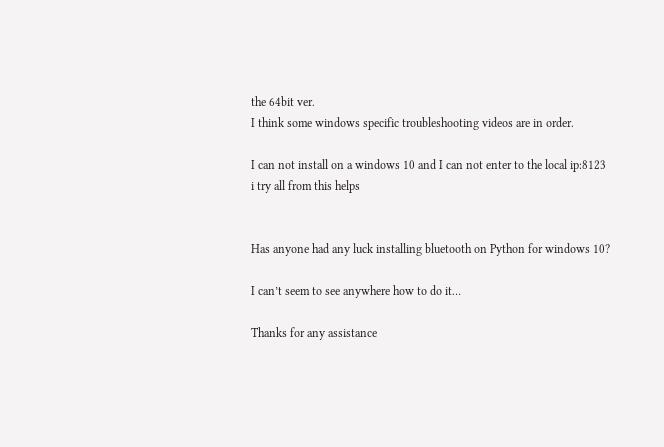the 64bit ver.
I think some windows specific troubleshooting videos are in order.

I can not install on a windows 10 and I can not enter to the local ip:8123
i try all from this helps


Has anyone had any luck installing bluetooth on Python for windows 10?

I can’t seem to see anywhere how to do it…

Thanks for any assistance